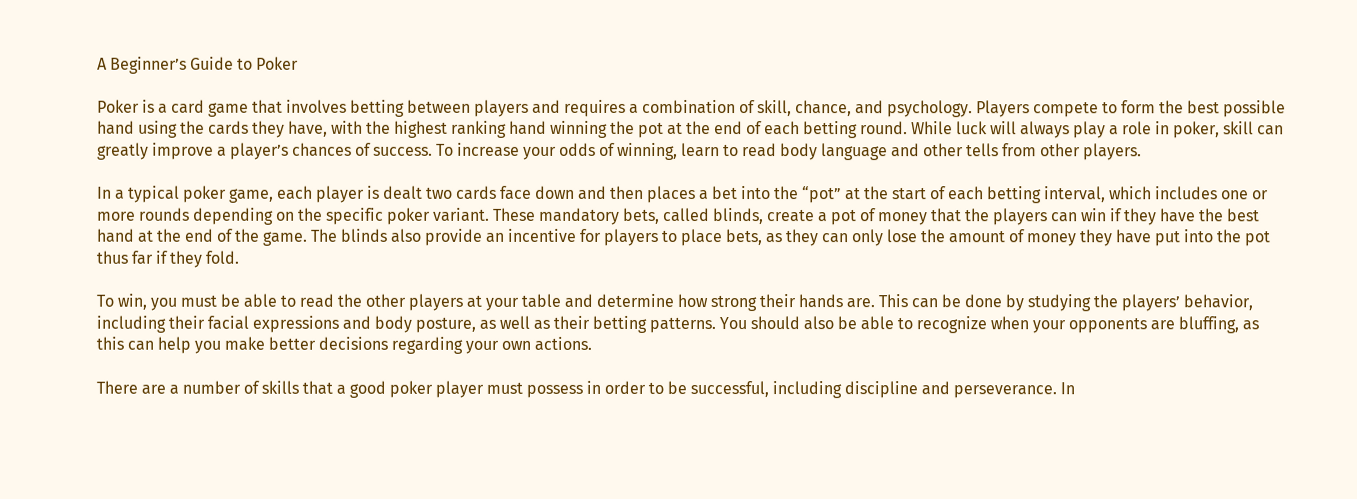A Beginner’s Guide to Poker

Poker is a card game that involves betting between players and requires a combination of skill, chance, and psychology. Players compete to form the best possible hand using the cards they have, with the highest ranking hand winning the pot at the end of each betting round. While luck will always play a role in poker, skill can greatly improve a player’s chances of success. To increase your odds of winning, learn to read body language and other tells from other players.

In a typical poker game, each player is dealt two cards face down and then places a bet into the “pot” at the start of each betting interval, which includes one or more rounds depending on the specific poker variant. These mandatory bets, called blinds, create a pot of money that the players can win if they have the best hand at the end of the game. The blinds also provide an incentive for players to place bets, as they can only lose the amount of money they have put into the pot thus far if they fold.

To win, you must be able to read the other players at your table and determine how strong their hands are. This can be done by studying the players’ behavior, including their facial expressions and body posture, as well as their betting patterns. You should also be able to recognize when your opponents are bluffing, as this can help you make better decisions regarding your own actions.

There are a number of skills that a good poker player must possess in order to be successful, including discipline and perseverance. In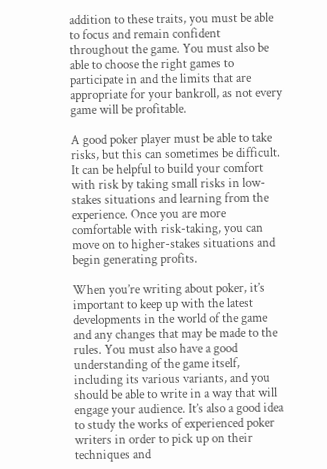addition to these traits, you must be able to focus and remain confident throughout the game. You must also be able to choose the right games to participate in and the limits that are appropriate for your bankroll, as not every game will be profitable.

A good poker player must be able to take risks, but this can sometimes be difficult. It can be helpful to build your comfort with risk by taking small risks in low-stakes situations and learning from the experience. Once you are more comfortable with risk-taking, you can move on to higher-stakes situations and begin generating profits.

When you’re writing about poker, it’s important to keep up with the latest developments in the world of the game and any changes that may be made to the rules. You must also have a good understanding of the game itself, including its various variants, and you should be able to write in a way that will engage your audience. It’s also a good idea to study the works of experienced poker writers in order to pick up on their techniques and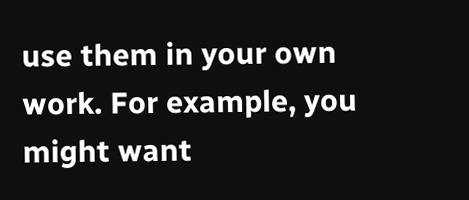use them in your own work. For example, you might want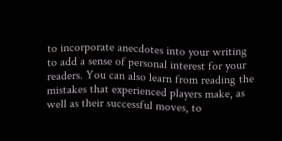to incorporate anecdotes into your writing to add a sense of personal interest for your readers. You can also learn from reading the mistakes that experienced players make, as well as their successful moves, to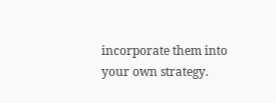incorporate them into your own strategy.